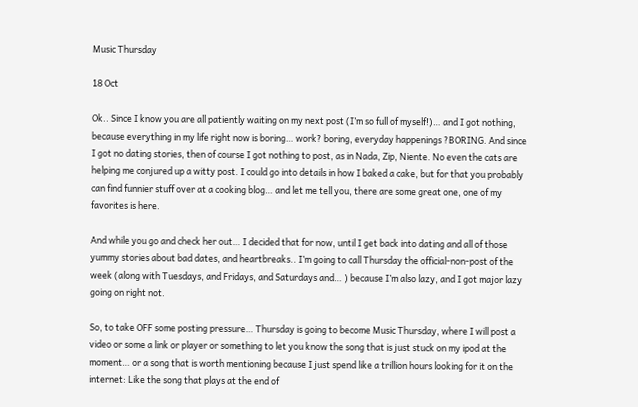Music Thursday

18 Oct

Ok.. Since I know you are all patiently waiting on my next post (I’m so full of myself!)… and I got nothing, because everything in my life right now is boring… work? boring, everyday happenings ?BORING. And since I got no dating stories, then of course I got nothing to post, as in Nada, Zip, Niente. No even the cats are helping me conjured up a witty post. I could go into details in how I baked a cake, but for that you probably can find funnier stuff over at a cooking blog… and let me tell you, there are some great one, one of my favorites is here.

And while you go and check her out… I decided that for now, until I get back into dating and all of those yummy stories about bad dates, and heartbreaks.. I’m going to call Thursday the official-non-post of the week (along with Tuesdays, and Fridays, and Saturdays and… ) because I’m also lazy, and I got major lazy going on right not.

So, to take OFF some posting pressure… Thursday is going to become Music Thursday, where I will post a video or some a link or player or something to let you know the song that is just stuck on my ipod at the moment… or a song that is worth mentioning because I just spend like a trillion hours looking for it on the internet: Like the song that plays at the end of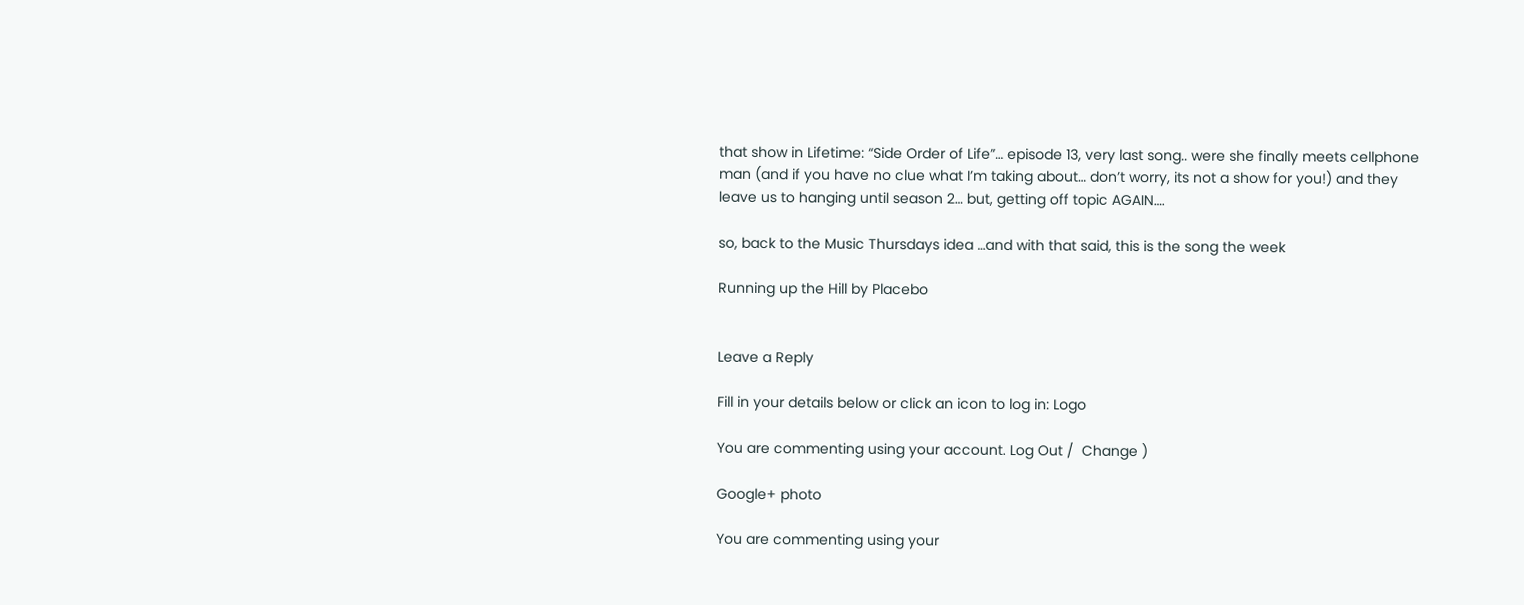that show in Lifetime: “Side Order of Life”… episode 13, very last song.. were she finally meets cellphone man (and if you have no clue what I’m taking about… don’t worry, its not a show for you!) and they leave us to hanging until season 2… but, getting off topic AGAIN….

so, back to the Music Thursdays idea …and with that said, this is the song the week

Running up the Hill by Placebo


Leave a Reply

Fill in your details below or click an icon to log in: Logo

You are commenting using your account. Log Out /  Change )

Google+ photo

You are commenting using your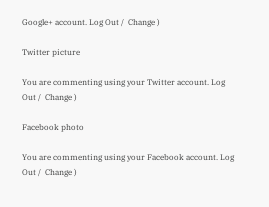Google+ account. Log Out /  Change )

Twitter picture

You are commenting using your Twitter account. Log Out /  Change )

Facebook photo

You are commenting using your Facebook account. Log Out /  Change )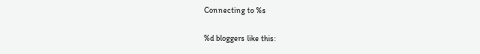Connecting to %s

%d bloggers like this: